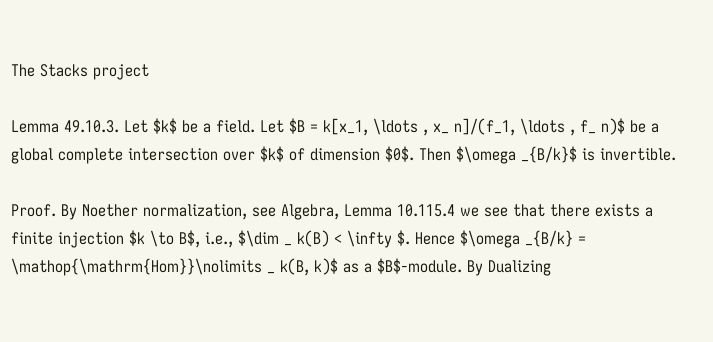The Stacks project

Lemma 49.10.3. Let $k$ be a field. Let $B = k[x_1, \ldots , x_ n]/(f_1, \ldots , f_ n)$ be a global complete intersection over $k$ of dimension $0$. Then $\omega _{B/k}$ is invertible.

Proof. By Noether normalization, see Algebra, Lemma 10.115.4 we see that there exists a finite injection $k \to B$, i.e., $\dim _ k(B) < \infty $. Hence $\omega _{B/k} = \mathop{\mathrm{Hom}}\nolimits _ k(B, k)$ as a $B$-module. By Dualizing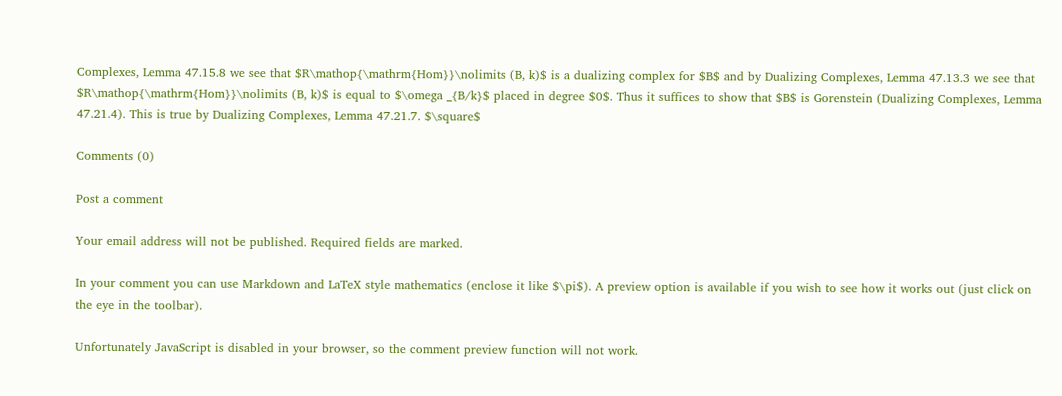Complexes, Lemma 47.15.8 we see that $R\mathop{\mathrm{Hom}}\nolimits (B, k)$ is a dualizing complex for $B$ and by Dualizing Complexes, Lemma 47.13.3 we see that $R\mathop{\mathrm{Hom}}\nolimits (B, k)$ is equal to $\omega _{B/k}$ placed in degree $0$. Thus it suffices to show that $B$ is Gorenstein (Dualizing Complexes, Lemma 47.21.4). This is true by Dualizing Complexes, Lemma 47.21.7. $\square$

Comments (0)

Post a comment

Your email address will not be published. Required fields are marked.

In your comment you can use Markdown and LaTeX style mathematics (enclose it like $\pi$). A preview option is available if you wish to see how it works out (just click on the eye in the toolbar).

Unfortunately JavaScript is disabled in your browser, so the comment preview function will not work.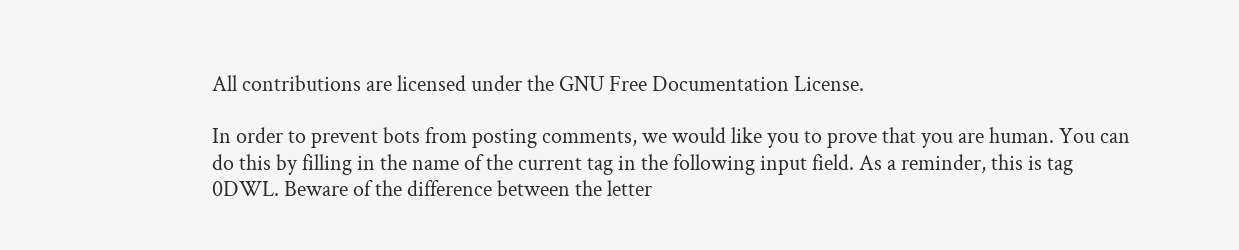All contributions are licensed under the GNU Free Documentation License.

In order to prevent bots from posting comments, we would like you to prove that you are human. You can do this by filling in the name of the current tag in the following input field. As a reminder, this is tag 0DWL. Beware of the difference between the letter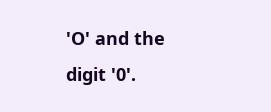'O' and the digit '0'.